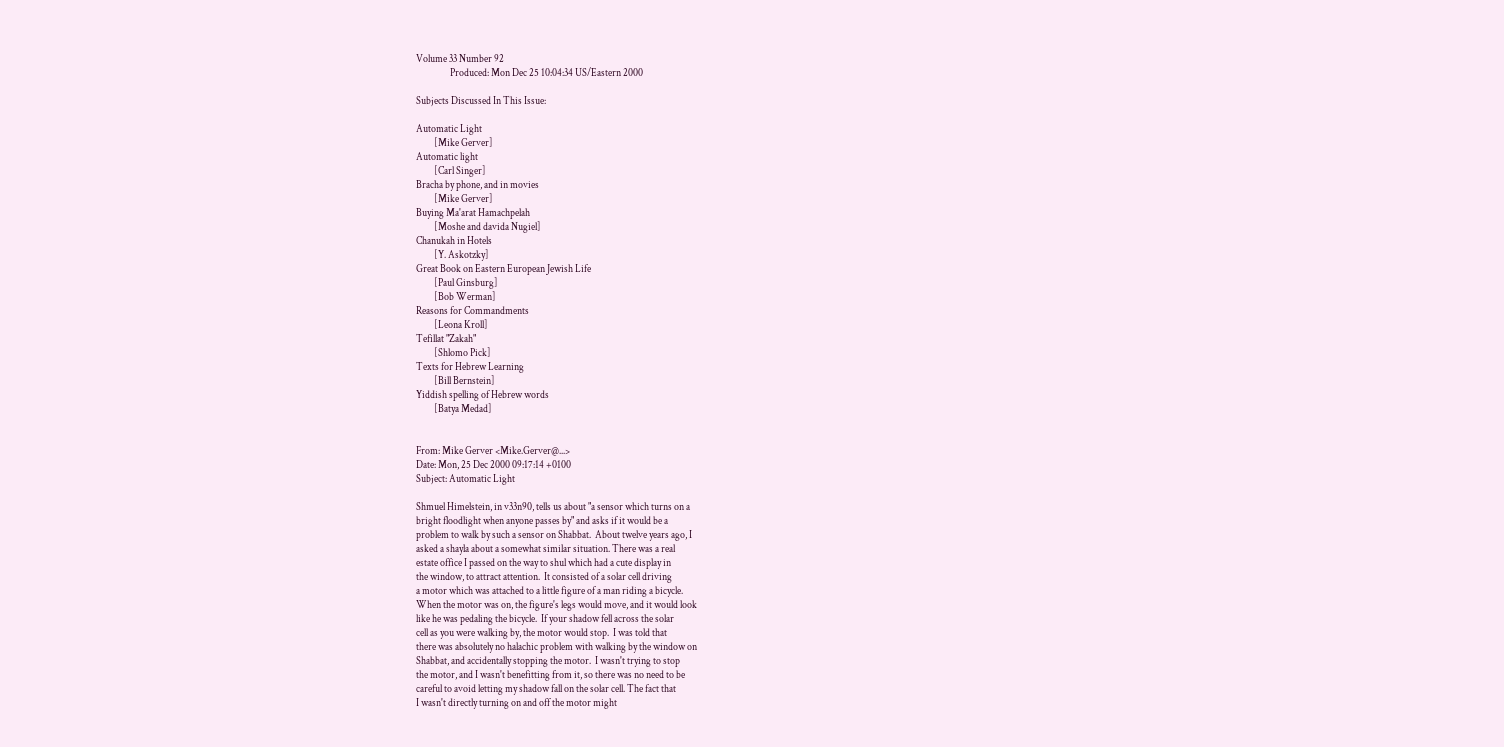Volume 33 Number 92
                 Produced: Mon Dec 25 10:04:34 US/Eastern 2000

Subjects Discussed In This Issue:

Automatic Light
         [Mike Gerver]
Automatic light
         [Carl Singer]
Bracha by phone, and in movies
         [Mike Gerver]
Buying Ma'arat Hamachpelah
         [Moshe and davida Nugiel]
Chanukah in Hotels
         [Y. Askotzky]
Great Book on Eastern European Jewish Life
         [Paul Ginsburg]
         [Bob Werman]
Reasons for Commandments
         [Leona Kroll]
Tefillat "Zakah"
         [Shlomo Pick]
Texts for Hebrew Learning
         [Bill Bernstein]
Yiddish spelling of Hebrew words
         [Batya Medad]


From: Mike Gerver <Mike.Gerver@...>
Date: Mon, 25 Dec 2000 09:17:14 +0100
Subject: Automatic Light

Shmuel Himelstein, in v33n90, tells us about "a sensor which turns on a
bright floodlight when anyone passes by" and asks if it would be a
problem to walk by such a sensor on Shabbat.  About twelve years ago, I
asked a shayla about a somewhat similar situation. There was a real
estate office I passed on the way to shul which had a cute display in
the window, to attract attention.  It consisted of a solar cell driving
a motor which was attached to a little figure of a man riding a bicycle.
When the motor was on, the figure's legs would move, and it would look
like he was pedaling the bicycle.  If your shadow fell across the solar
cell as you were walking by, the motor would stop.  I was told that
there was absolutely no halachic problem with walking by the window on
Shabbat, and accidentally stopping the motor.  I wasn't trying to stop
the motor, and I wasn't benefitting from it, so there was no need to be
careful to avoid letting my shadow fall on the solar cell. The fact that
I wasn't directly turning on and off the motor might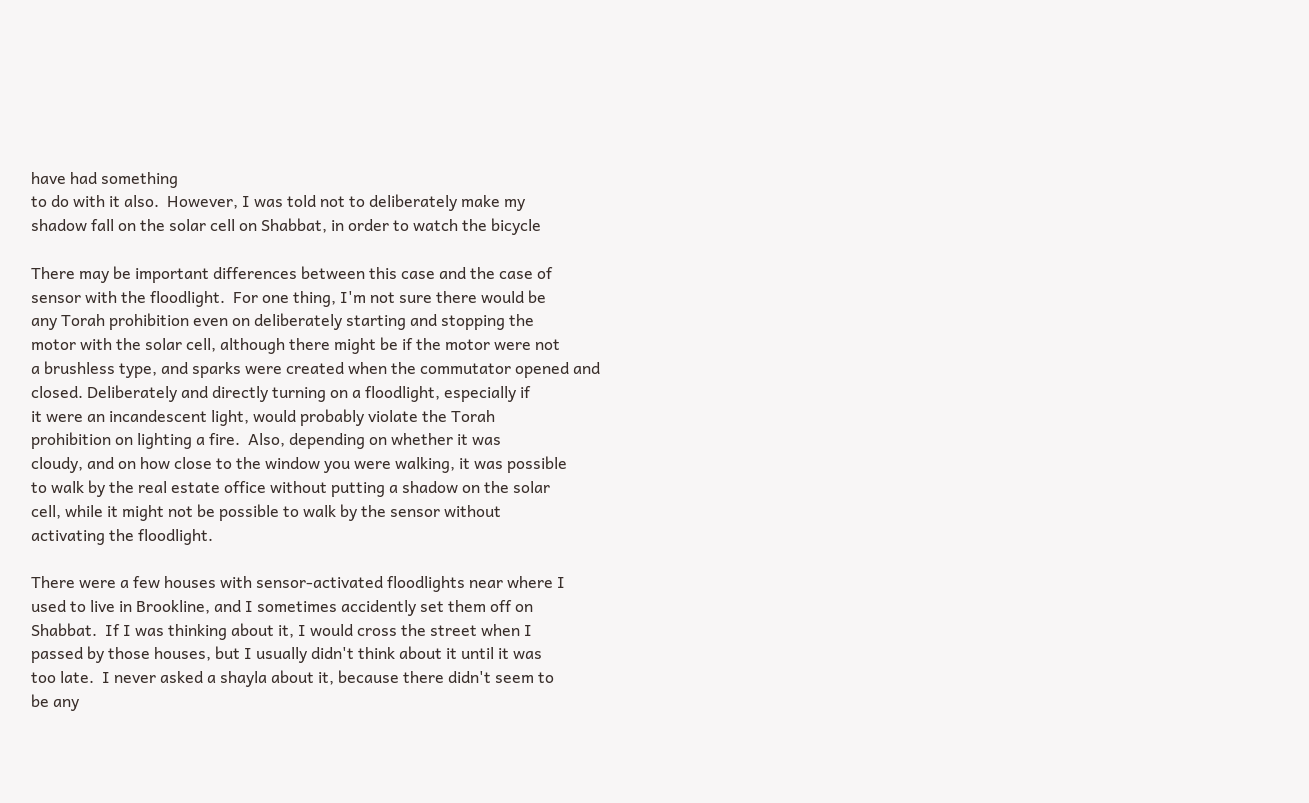have had something
to do with it also.  However, I was told not to deliberately make my
shadow fall on the solar cell on Shabbat, in order to watch the bicycle

There may be important differences between this case and the case of
sensor with the floodlight.  For one thing, I'm not sure there would be
any Torah prohibition even on deliberately starting and stopping the
motor with the solar cell, although there might be if the motor were not
a brushless type, and sparks were created when the commutator opened and
closed. Deliberately and directly turning on a floodlight, especially if
it were an incandescent light, would probably violate the Torah
prohibition on lighting a fire.  Also, depending on whether it was
cloudy, and on how close to the window you were walking, it was possible
to walk by the real estate office without putting a shadow on the solar
cell, while it might not be possible to walk by the sensor without
activating the floodlight.

There were a few houses with sensor-activated floodlights near where I
used to live in Brookline, and I sometimes accidently set them off on
Shabbat.  If I was thinking about it, I would cross the street when I
passed by those houses, but I usually didn't think about it until it was
too late.  I never asked a shayla about it, because there didn't seem to
be any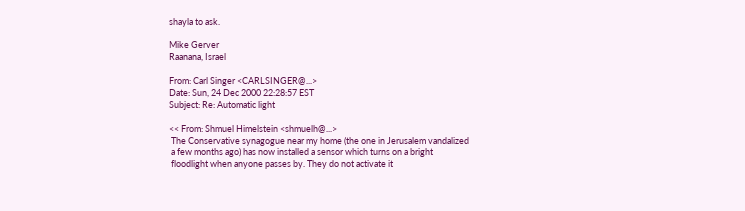shayla to ask.

Mike Gerver
Raanana, Israel

From: Carl Singer <CARLSINGER@...>
Date: Sun, 24 Dec 2000 22:28:57 EST
Subject: Re: Automatic light

<< From: Shmuel Himelstein <shmuelh@...>
 The Conservative synagogue near my home (the one in Jerusalem vandalized
 a few months ago) has now installed a sensor which turns on a bright
 floodlight when anyone passes by. They do not activate it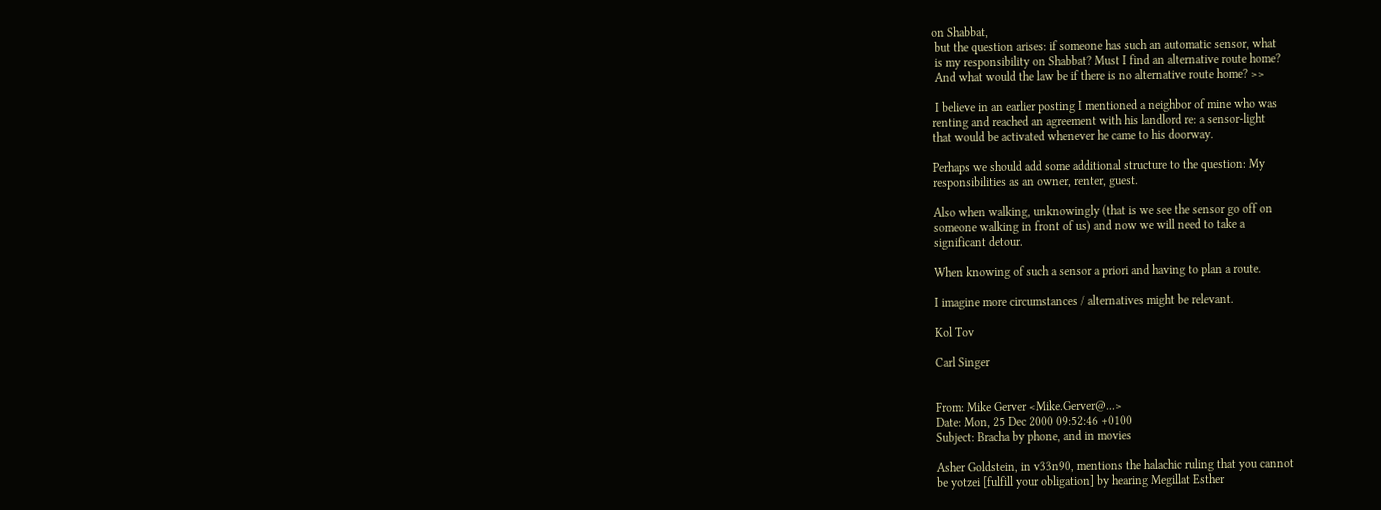on Shabbat,
 but the question arises: if someone has such an automatic sensor, what
 is my responsibility on Shabbat? Must I find an alternative route home?
 And what would the law be if there is no alternative route home? >>

 I believe in an earlier posting I mentioned a neighbor of mine who was
renting and reached an agreement with his landlord re: a sensor-light
that would be activated whenever he came to his doorway.

Perhaps we should add some additional structure to the question: My
responsibilities as an owner, renter, guest.

Also when walking, unknowingly (that is we see the sensor go off on
someone walking in front of us) and now we will need to take a
significant detour.

When knowing of such a sensor a priori and having to plan a route.

I imagine more circumstances / alternatives might be relevant.

Kol Tov

Carl Singer


From: Mike Gerver <Mike.Gerver@...>
Date: Mon, 25 Dec 2000 09:52:46 +0100
Subject: Bracha by phone, and in movies

Asher Goldstein, in v33n90, mentions the halachic ruling that you cannot
be yotzei [fulfill your obligation] by hearing Megillat Esther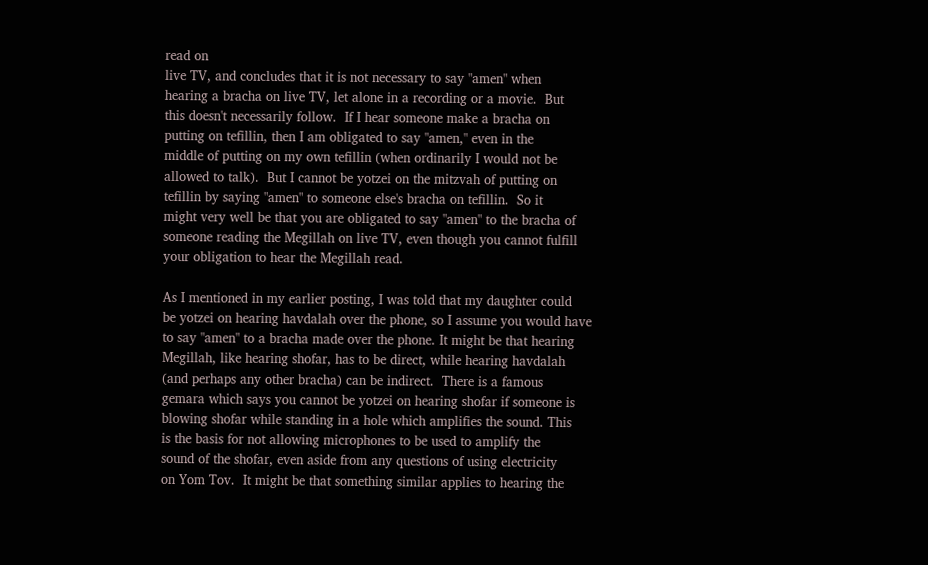read on
live TV, and concludes that it is not necessary to say "amen" when
hearing a bracha on live TV, let alone in a recording or a movie.  But
this doesn't necessarily follow.  If I hear someone make a bracha on
putting on tefillin, then I am obligated to say "amen," even in the
middle of putting on my own tefillin (when ordinarily I would not be
allowed to talk).  But I cannot be yotzei on the mitzvah of putting on
tefillin by saying "amen" to someone else's bracha on tefillin.  So it
might very well be that you are obligated to say "amen" to the bracha of
someone reading the Megillah on live TV, even though you cannot fulfill
your obligation to hear the Megillah read.

As I mentioned in my earlier posting, I was told that my daughter could
be yotzei on hearing havdalah over the phone, so I assume you would have
to say "amen" to a bracha made over the phone. It might be that hearing
Megillah, like hearing shofar, has to be direct, while hearing havdalah
(and perhaps any other bracha) can be indirect.  There is a famous
gemara which says you cannot be yotzei on hearing shofar if someone is
blowing shofar while standing in a hole which amplifies the sound. This
is the basis for not allowing microphones to be used to amplify the
sound of the shofar, even aside from any questions of using electricity
on Yom Tov.  It might be that something similar applies to hearing the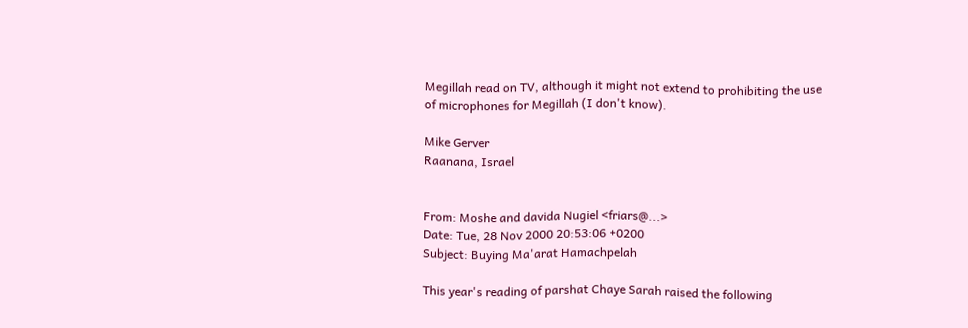Megillah read on TV, although it might not extend to prohibiting the use
of microphones for Megillah (I don't know).

Mike Gerver
Raanana, Israel


From: Moshe and davida Nugiel <friars@...>
Date: Tue, 28 Nov 2000 20:53:06 +0200
Subject: Buying Ma'arat Hamachpelah

This year's reading of parshat Chaye Sarah raised the following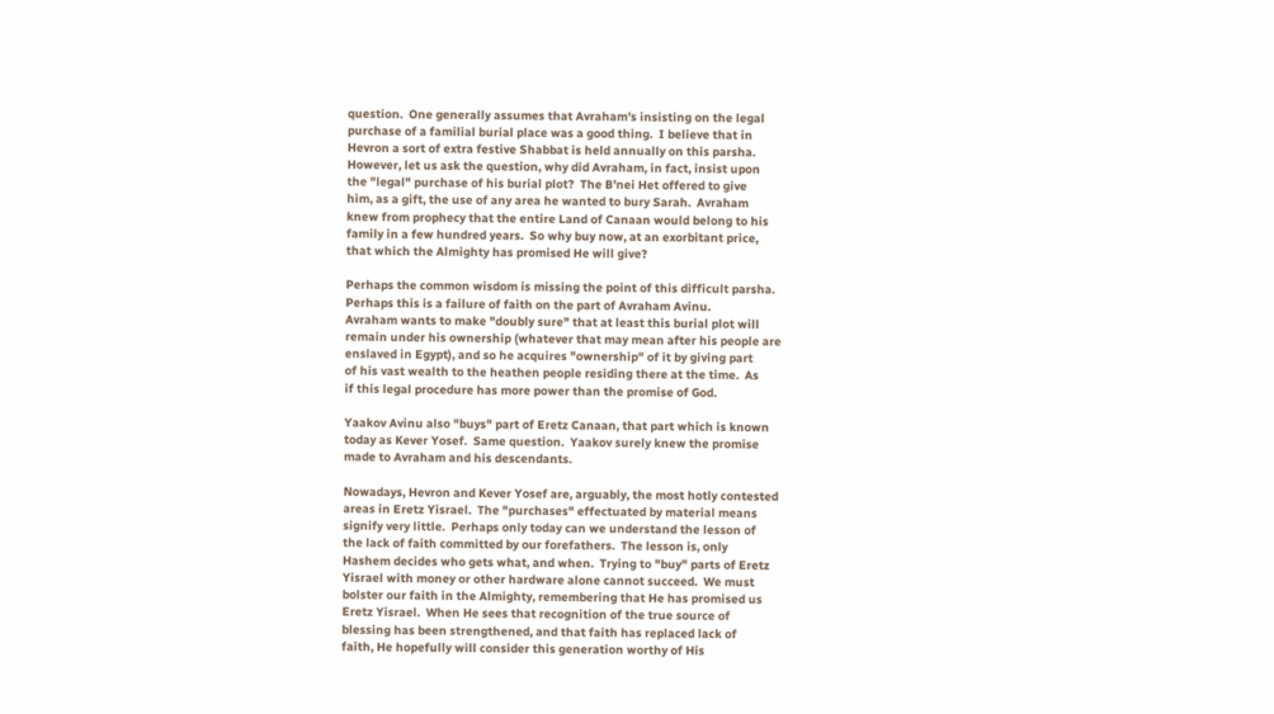question.  One generally assumes that Avraham's insisting on the legal
purchase of a familial burial place was a good thing.  I believe that in
Hevron a sort of extra festive Shabbat is held annually on this parsha.
However, let us ask the question, why did Avraham, in fact, insist upon
the "legal" purchase of his burial plot?  The B'nei Het offered to give
him, as a gift, the use of any area he wanted to bury Sarah.  Avraham
knew from prophecy that the entire Land of Canaan would belong to his
family in a few hundred years.  So why buy now, at an exorbitant price,
that which the Almighty has promised He will give?

Perhaps the common wisdom is missing the point of this difficult parsha.
Perhaps this is a failure of faith on the part of Avraham Avinu.
Avraham wants to make "doubly sure" that at least this burial plot will
remain under his ownership (whatever that may mean after his people are
enslaved in Egypt), and so he acquires "ownership" of it by giving part
of his vast wealth to the heathen people residing there at the time.  As
if this legal procedure has more power than the promise of God.

Yaakov Avinu also "buys" part of Eretz Canaan, that part which is known
today as Kever Yosef.  Same question.  Yaakov surely knew the promise
made to Avraham and his descendants.

Nowadays, Hevron and Kever Yosef are, arguably, the most hotly contested
areas in Eretz Yisrael.  The "purchases" effectuated by material means
signify very little.  Perhaps only today can we understand the lesson of
the lack of faith committed by our forefathers.  The lesson is, only
Hashem decides who gets what, and when.  Trying to "buy" parts of Eretz
Yisrael with money or other hardware alone cannot succeed.  We must
bolster our faith in the Almighty, remembering that He has promised us
Eretz Yisrael.  When He sees that recognition of the true source of
blessing has been strengthened, and that faith has replaced lack of
faith, He hopefully will consider this generation worthy of His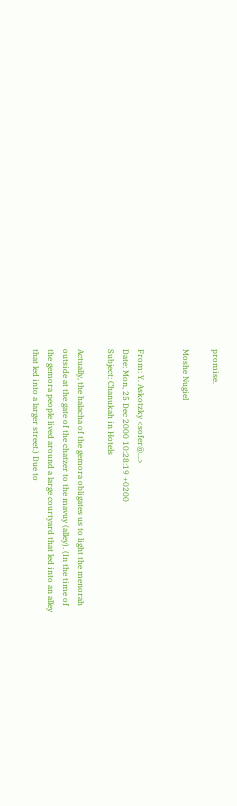promise.

Moshe Nugiel


From: Y. Askotzky <sofer@...>
Date: Mon, 25 Dec 2000 10:28:19 +0200
Subject: Chanukah in Hotels

Actually, the halacha of the gemora obligates us to light the menorah
outside at the gate of the chatzer to the mavuy (alley). (In the time of
the gemora people lived around a large courtyard that led into an alley
that led into a larger street.) Due to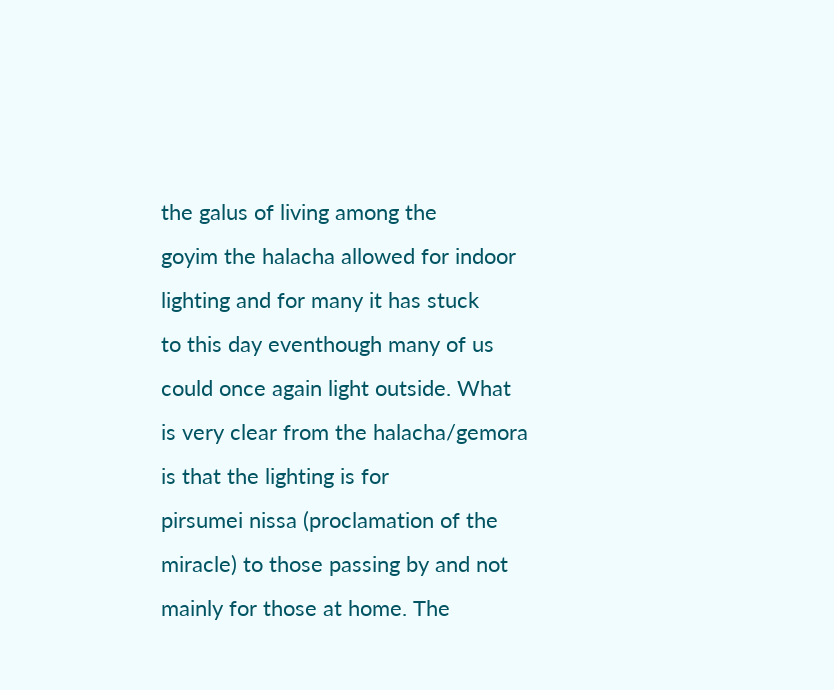the galus of living among the
goyim the halacha allowed for indoor lighting and for many it has stuck
to this day eventhough many of us could once again light outside. What
is very clear from the halacha/gemora is that the lighting is for
pirsumei nissa (proclamation of the miracle) to those passing by and not
mainly for those at home. The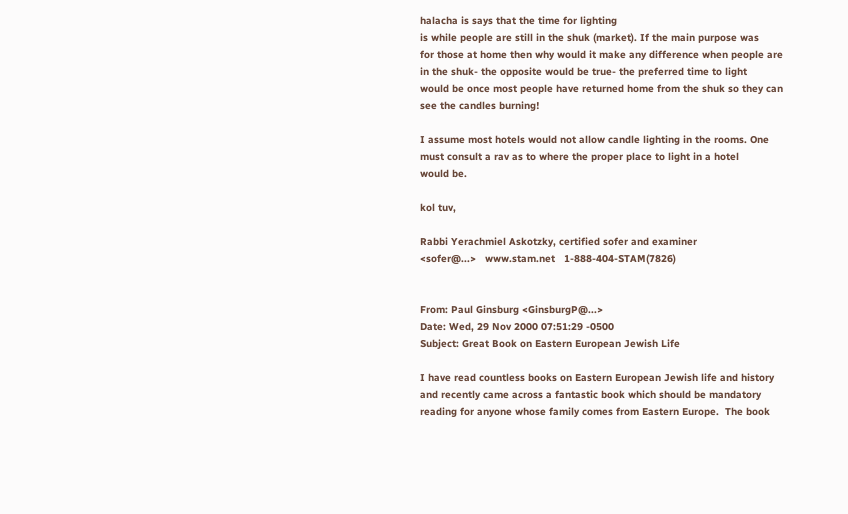halacha is says that the time for lighting
is while people are still in the shuk (market). If the main purpose was
for those at home then why would it make any difference when people are
in the shuk- the opposite would be true- the preferred time to light
would be once most people have returned home from the shuk so they can
see the candles burning!

I assume most hotels would not allow candle lighting in the rooms. One
must consult a rav as to where the proper place to light in a hotel
would be.

kol tuv,

Rabbi Yerachmiel Askotzky, certified sofer and examiner
<sofer@...>   www.stam.net   1-888-404-STAM(7826)


From: Paul Ginsburg <GinsburgP@...>
Date: Wed, 29 Nov 2000 07:51:29 -0500
Subject: Great Book on Eastern European Jewish Life

I have read countless books on Eastern European Jewish life and history
and recently came across a fantastic book which should be mandatory
reading for anyone whose family comes from Eastern Europe.  The book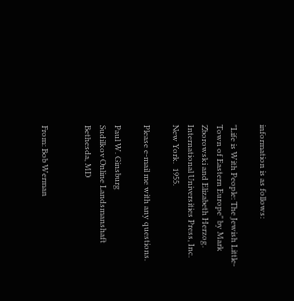information is as follows:

"Life is With People: The Jewish Little-Town of Eastern Europe" by Mark
Zborowski and Elizabeth Herzog.  International Universities Press, Inc.
New York.  1955.

Please e-mail me with any questions.

Paul W. Ginsburg
Sudilkov Online Landsmanshaft
Bethesda, MD


From: Bob Werman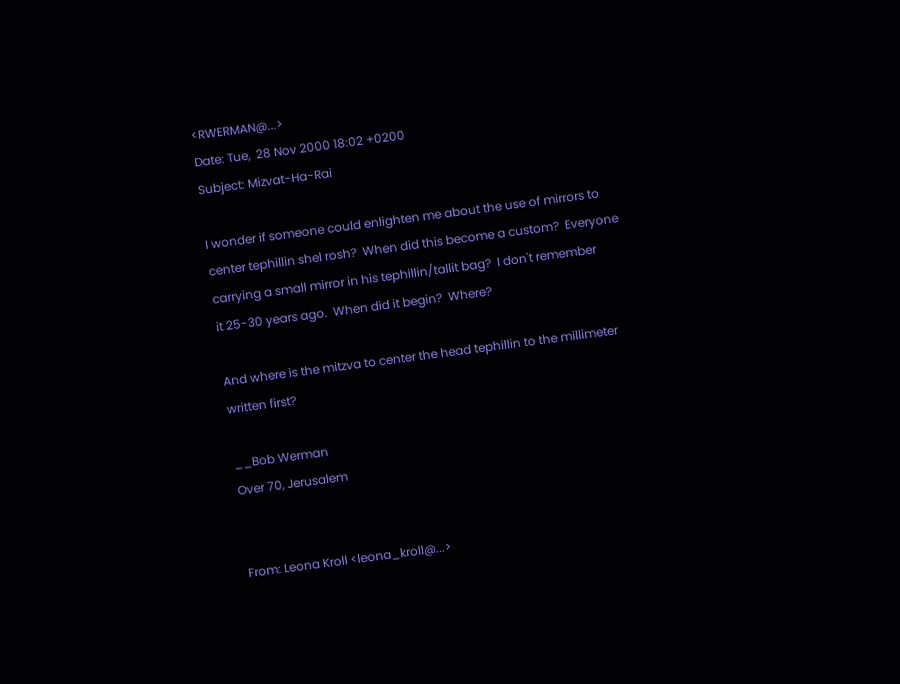<RWERMAN@...>
Date: Tue,  28 Nov 2000 18:02 +0200
Subject: Mizvat-Ha-Rai

I wonder if someone could enlighten me about the use of mirrors to
center tephillin shel rosh?  When did this become a custom?  Everyone
carrying a small mirror in his tephillin/tallit bag?  I don't remember
it 25-30 years ago.  When did it begin?  Where?

And where is the mitzva to center the head tephillin to the millimeter
written first?

__Bob Werman
Over 70, Jerusalem


From: Leona Kroll <leona_kroll@...>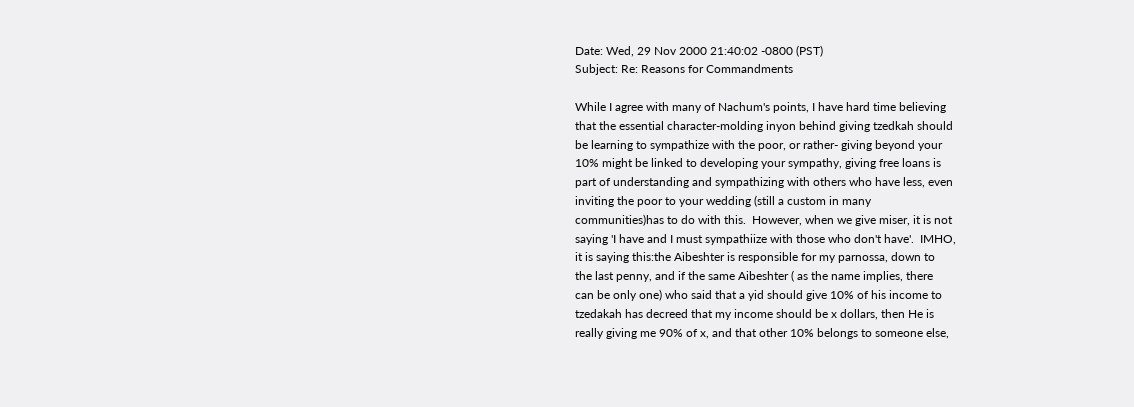Date: Wed, 29 Nov 2000 21:40:02 -0800 (PST)
Subject: Re: Reasons for Commandments

While I agree with many of Nachum's points, I have hard time believing
that the essential character-molding inyon behind giving tzedkah should
be learning to sympathize with the poor, or rather- giving beyond your
10% might be linked to developing your sympathy, giving free loans is
part of understanding and sympathizing with others who have less, even
inviting the poor to your wedding (still a custom in many
communities)has to do with this.  However, when we give miser, it is not
saying 'I have and I must sympathiize with those who don't have'.  IMHO,
it is saying this:the Aibeshter is responsible for my parnossa, down to
the last penny, and if the same Aibeshter ( as the name implies, there
can be only one) who said that a yid should give 10% of his income to
tzedakah has decreed that my income should be x dollars, then He is
really giving me 90% of x, and that other 10% belongs to someone else,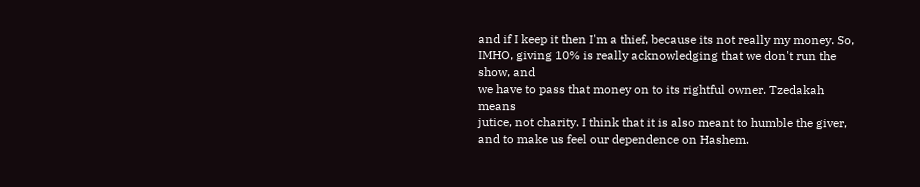and if I keep it then I'm a thief, because its not really my money. So,
IMHO, giving 10% is really acknowledging that we don't run the show, and
we have to pass that money on to its rightful owner. Tzedakah means
jutice, not charity. I think that it is also meant to humble the giver,
and to make us feel our dependence on Hashem.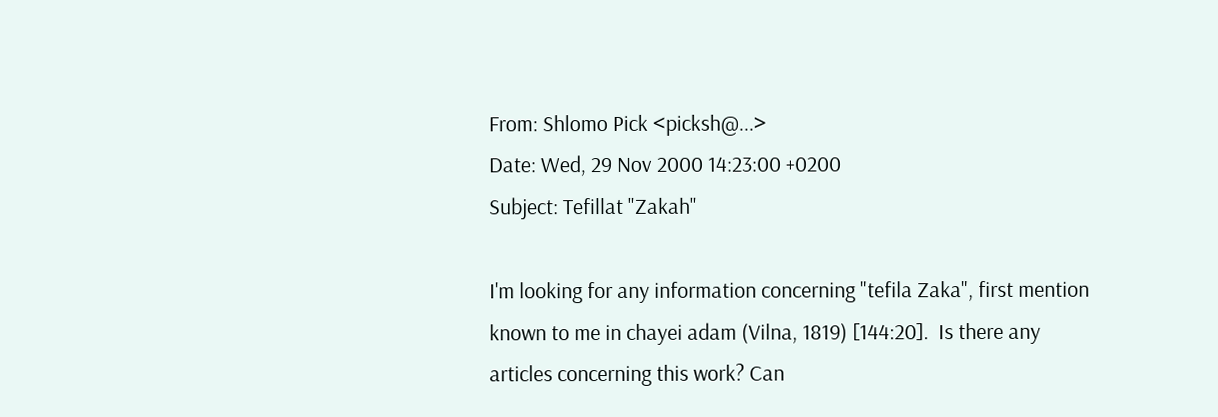From: Shlomo Pick <picksh@...>
Date: Wed, 29 Nov 2000 14:23:00 +0200
Subject: Tefillat "Zakah"

I'm looking for any information concerning "tefila Zaka", first mention
known to me in chayei adam (Vilna, 1819) [144:20].  Is there any
articles concerning this work? Can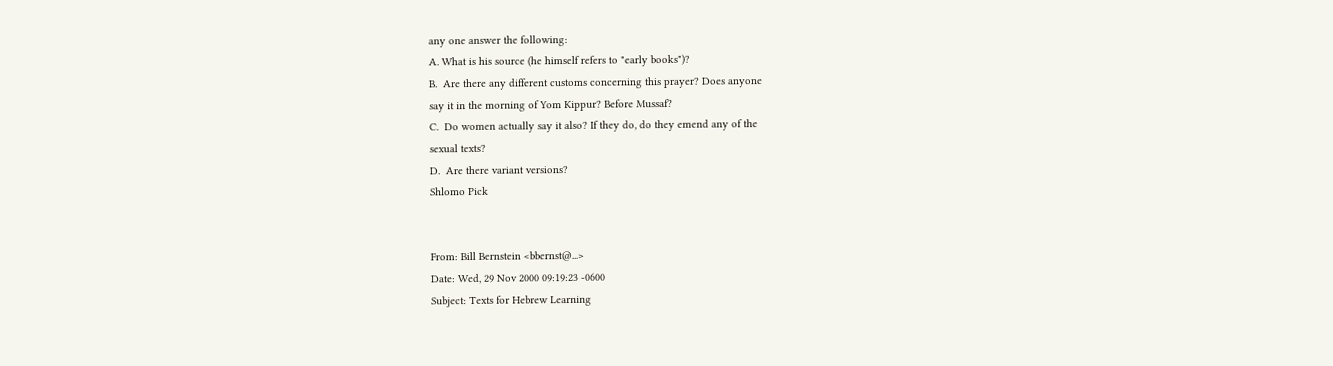any one answer the following:
A. What is his source (he himself refers to "early books")?
B.  Are there any different customs concerning this prayer? Does anyone
say it in the morning of Yom Kippur? Before Mussaf?
C.  Do women actually say it also? If they do, do they emend any of the
sexual texts?
D.  Are there variant versions?
Shlomo Pick


From: Bill Bernstein <bbernst@...>
Date: Wed, 29 Nov 2000 09:19:23 -0600
Subject: Texts for Hebrew Learning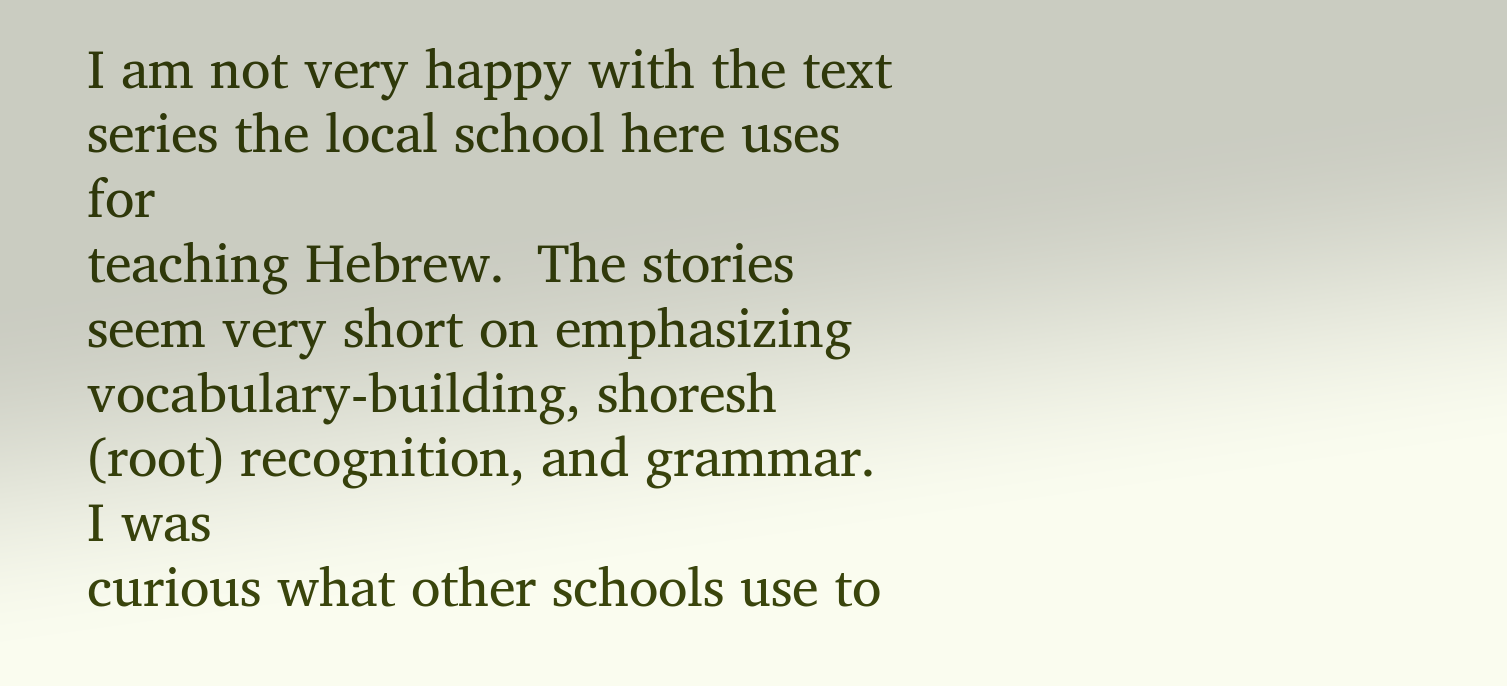I am not very happy with the text series the local school here uses for
teaching Hebrew.  The stories seem very short on emphasizing
vocabulary-building, shoresh (root) recognition, and grammar.  I was
curious what other schools use to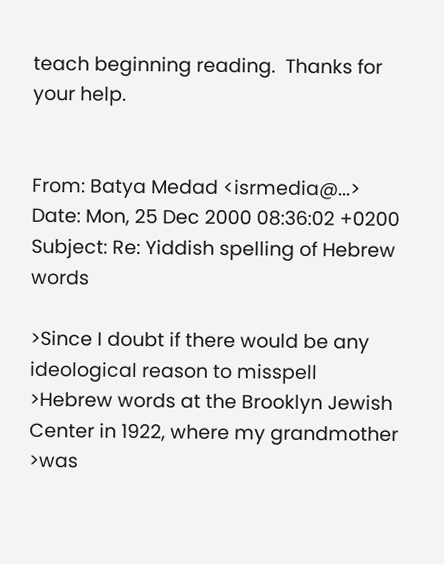teach beginning reading.  Thanks for
your help.


From: Batya Medad <isrmedia@...>
Date: Mon, 25 Dec 2000 08:36:02 +0200
Subject: Re: Yiddish spelling of Hebrew words

>Since I doubt if there would be any ideological reason to misspell
>Hebrew words at the Brooklyn Jewish Center in 1922, where my grandmother
>was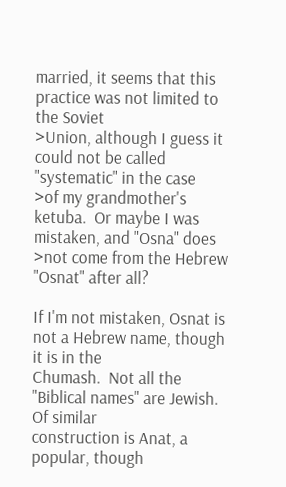married, it seems that this practice was not limited to the Soviet
>Union, although I guess it could not be called "systematic" in the case
>of my grandmother's ketuba.  Or maybe I was mistaken, and "Osna" does
>not come from the Hebrew "Osnat" after all?

If I'm not mistaken, Osnat is not a Hebrew name, though it is in the
Chumash.  Not all the "Biblical names" are Jewish.  Of similar
construction is Anat, a popular, though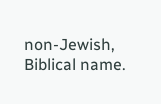non-Jewish, Biblical name.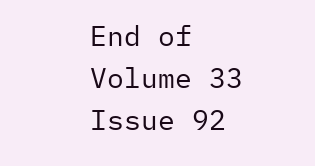End of Volume 33 Issue 92